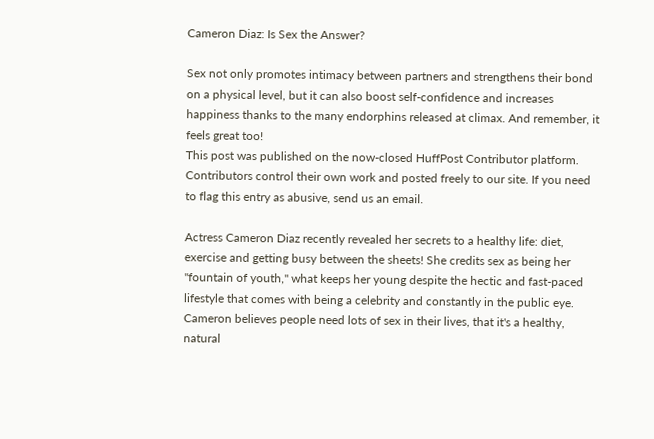Cameron Diaz: Is Sex the Answer?

Sex not only promotes intimacy between partners and strengthens their bond on a physical level, but it can also boost self-confidence and increases happiness thanks to the many endorphins released at climax. And remember, it feels great too!
This post was published on the now-closed HuffPost Contributor platform. Contributors control their own work and posted freely to our site. If you need to flag this entry as abusive, send us an email.

Actress Cameron Diaz recently revealed her secrets to a healthy life: diet, exercise and getting busy between the sheets! She credits sex as being her "fountain of youth," what keeps her young despite the hectic and fast-paced lifestyle that comes with being a celebrity and constantly in the public eye. Cameron believes people need lots of sex in their lives, that it's a healthy, natural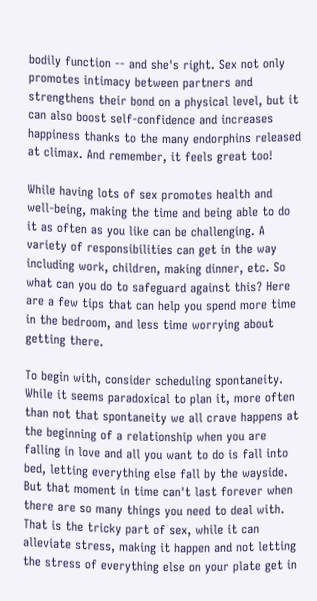bodily function -- and she's right. Sex not only promotes intimacy between partners and strengthens their bond on a physical level, but it can also boost self-confidence and increases happiness thanks to the many endorphins released at climax. And remember, it feels great too!

While having lots of sex promotes health and well-being, making the time and being able to do it as often as you like can be challenging. A variety of responsibilities can get in the way including work, children, making dinner, etc. So what can you do to safeguard against this? Here are a few tips that can help you spend more time in the bedroom, and less time worrying about getting there.

To begin with, consider scheduling spontaneity. While it seems paradoxical to plan it, more often than not that spontaneity we all crave happens at the beginning of a relationship when you are falling in love and all you want to do is fall into bed, letting everything else fall by the wayside. But that moment in time can't last forever when there are so many things you need to deal with. That is the tricky part of sex, while it can alleviate stress, making it happen and not letting the stress of everything else on your plate get in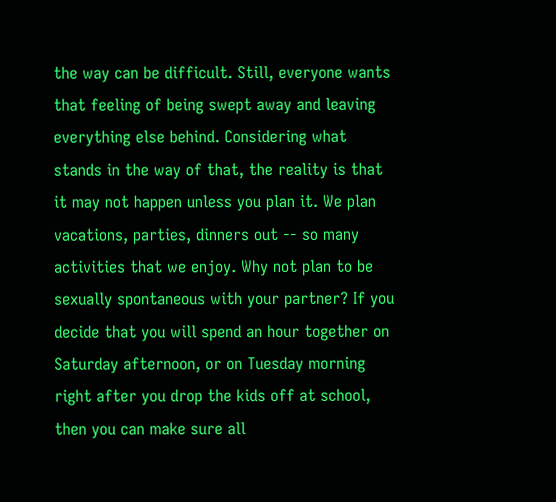the way can be difficult. Still, everyone wants that feeling of being swept away and leaving everything else behind. Considering what stands in the way of that, the reality is that it may not happen unless you plan it. We plan vacations, parties, dinners out -- so many activities that we enjoy. Why not plan to be sexually spontaneous with your partner? If you decide that you will spend an hour together on Saturday afternoon, or on Tuesday morning right after you drop the kids off at school, then you can make sure all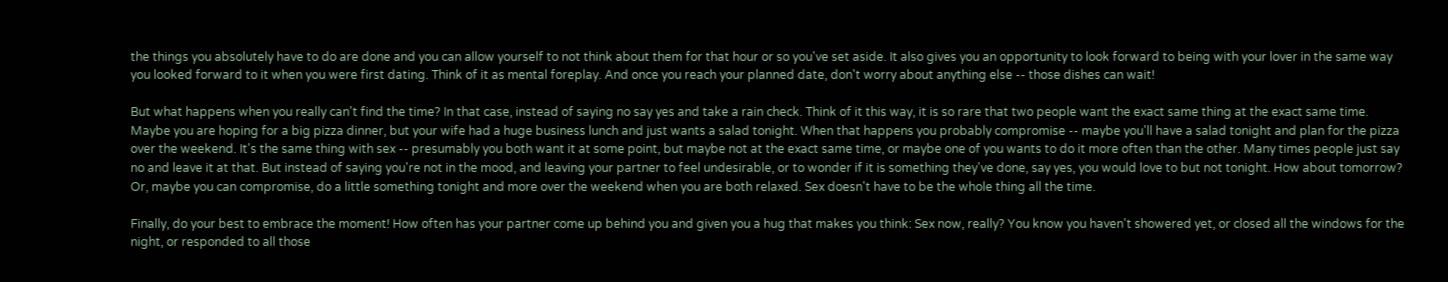the things you absolutely have to do are done and you can allow yourself to not think about them for that hour or so you've set aside. It also gives you an opportunity to look forward to being with your lover in the same way you looked forward to it when you were first dating. Think of it as mental foreplay. And once you reach your planned date, don't worry about anything else -- those dishes can wait!

But what happens when you really can't find the time? In that case, instead of saying no say yes and take a rain check. Think of it this way, it is so rare that two people want the exact same thing at the exact same time. Maybe you are hoping for a big pizza dinner, but your wife had a huge business lunch and just wants a salad tonight. When that happens you probably compromise -- maybe you'll have a salad tonight and plan for the pizza over the weekend. It's the same thing with sex -- presumably you both want it at some point, but maybe not at the exact same time, or maybe one of you wants to do it more often than the other. Many times people just say no and leave it at that. But instead of saying you're not in the mood, and leaving your partner to feel undesirable, or to wonder if it is something they've done, say yes, you would love to but not tonight. How about tomorrow? Or, maybe you can compromise, do a little something tonight and more over the weekend when you are both relaxed. Sex doesn't have to be the whole thing all the time.

Finally, do your best to embrace the moment! How often has your partner come up behind you and given you a hug that makes you think: Sex now, really? You know you haven't showered yet, or closed all the windows for the night, or responded to all those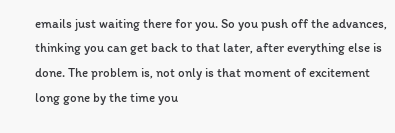emails just waiting there for you. So you push off the advances, thinking you can get back to that later, after everything else is done. The problem is, not only is that moment of excitement long gone by the time you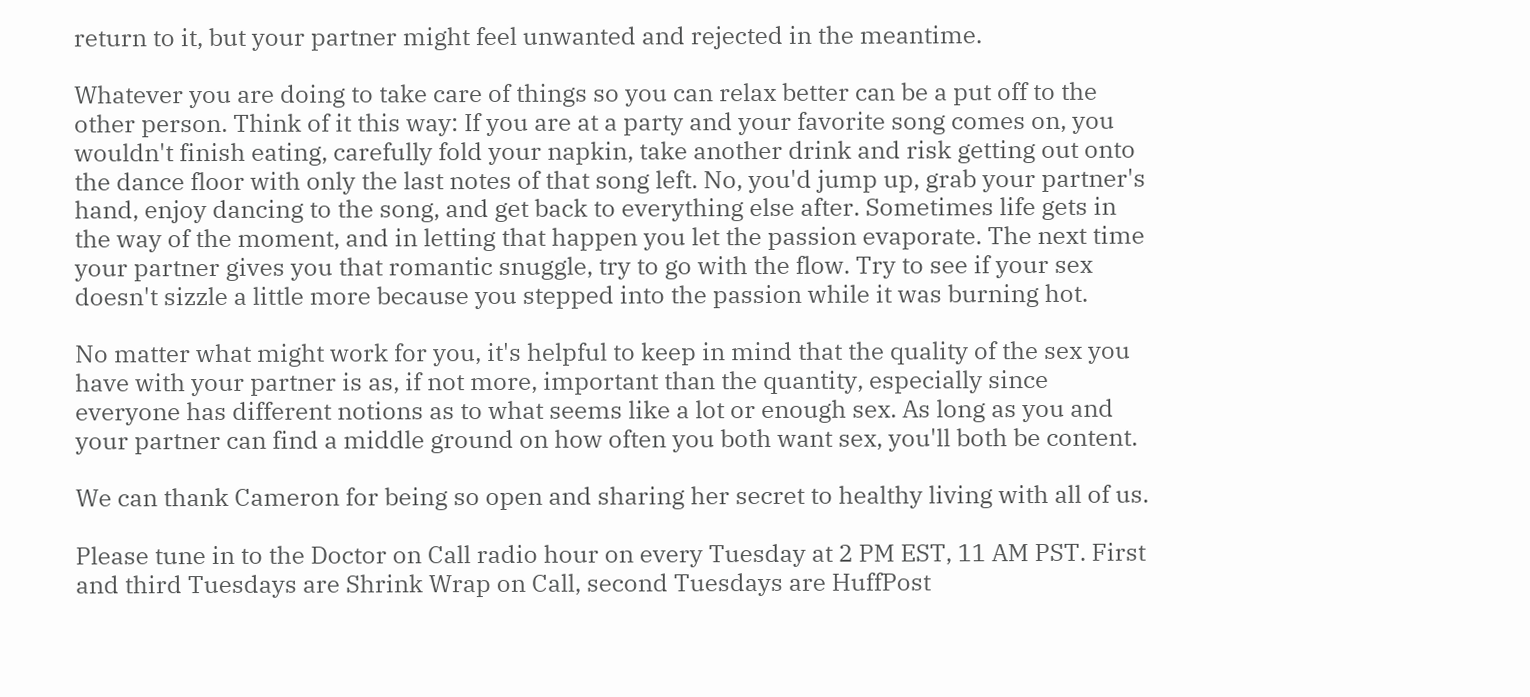return to it, but your partner might feel unwanted and rejected in the meantime.

Whatever you are doing to take care of things so you can relax better can be a put off to the other person. Think of it this way: If you are at a party and your favorite song comes on, you wouldn't finish eating, carefully fold your napkin, take another drink and risk getting out onto the dance floor with only the last notes of that song left. No, you'd jump up, grab your partner's hand, enjoy dancing to the song, and get back to everything else after. Sometimes life gets in the way of the moment, and in letting that happen you let the passion evaporate. The next time your partner gives you that romantic snuggle, try to go with the flow. Try to see if your sex doesn't sizzle a little more because you stepped into the passion while it was burning hot.

No matter what might work for you, it's helpful to keep in mind that the quality of the sex you have with your partner is as, if not more, important than the quantity, especially since everyone has different notions as to what seems like a lot or enough sex. As long as you and your partner can find a middle ground on how often you both want sex, you'll both be content.

We can thank Cameron for being so open and sharing her secret to healthy living with all of us.

Please tune in to the Doctor on Call radio hour on every Tuesday at 2 PM EST, 11 AM PST. First and third Tuesdays are Shrink Wrap on Call, second Tuesdays are HuffPost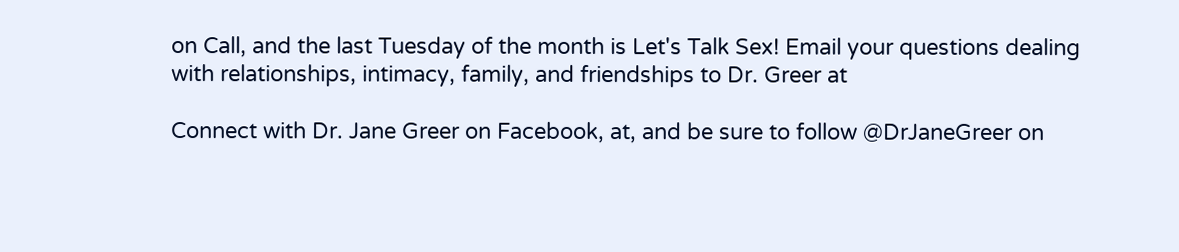on Call, and the last Tuesday of the month is Let's Talk Sex! Email your questions dealing with relationships, intimacy, family, and friendships to Dr. Greer at

Connect with Dr. Jane Greer on Facebook, at, and be sure to follow @DrJaneGreer on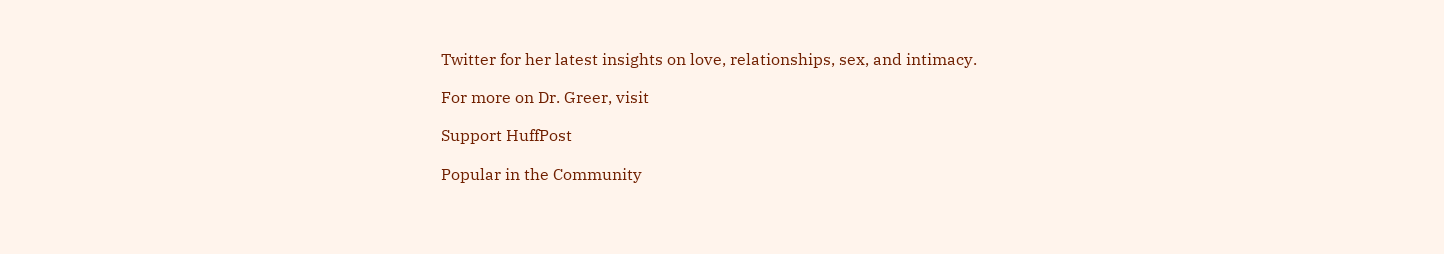Twitter for her latest insights on love, relationships, sex, and intimacy.

For more on Dr. Greer, visit

Support HuffPost

Popular in the Community